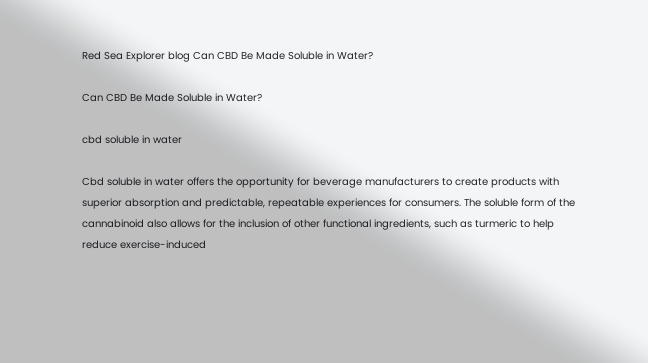Red Sea Explorer blog Can CBD Be Made Soluble in Water?

Can CBD Be Made Soluble in Water?

cbd soluble in water

Cbd soluble in water offers the opportunity for beverage manufacturers to create products with superior absorption and predictable, repeatable experiences for consumers. The soluble form of the cannabinoid also allows for the inclusion of other functional ingredients, such as turmeric to help reduce exercise-induced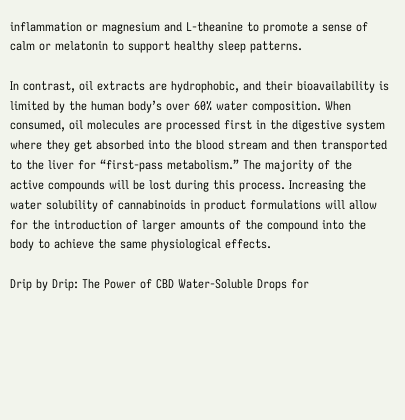inflammation or magnesium and L-theanine to promote a sense of calm or melatonin to support healthy sleep patterns.

In contrast, oil extracts are hydrophobic, and their bioavailability is limited by the human body’s over 60% water composition. When consumed, oil molecules are processed first in the digestive system where they get absorbed into the blood stream and then transported to the liver for “first-pass metabolism.” The majority of the active compounds will be lost during this process. Increasing the water solubility of cannabinoids in product formulations will allow for the introduction of larger amounts of the compound into the body to achieve the same physiological effects.

Drip by Drip: The Power of CBD Water-Soluble Drops for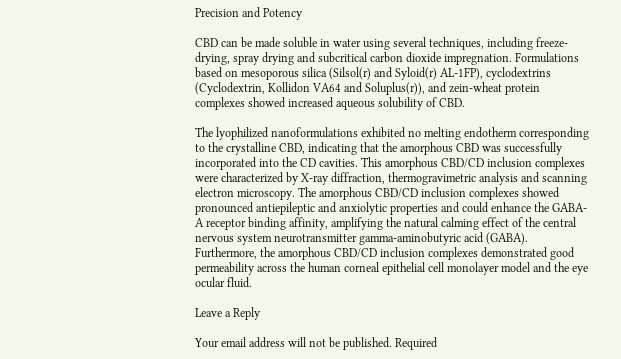Precision and Potency

CBD can be made soluble in water using several techniques, including freeze-drying, spray drying and subcritical carbon dioxide impregnation. Formulations based on mesoporous silica (Silsol(r) and Syloid(r) AL-1FP), cyclodextrins (Cyclodextrin, Kollidon VA64 and Soluplus(r)), and zein-wheat protein complexes showed increased aqueous solubility of CBD.

The lyophilized nanoformulations exhibited no melting endotherm corresponding to the crystalline CBD, indicating that the amorphous CBD was successfully incorporated into the CD cavities. This amorphous CBD/CD inclusion complexes were characterized by X-ray diffraction, thermogravimetric analysis and scanning electron microscopy. The amorphous CBD/CD inclusion complexes showed pronounced antiepileptic and anxiolytic properties and could enhance the GABA-A receptor binding affinity, amplifying the natural calming effect of the central nervous system neurotransmitter gamma-aminobutyric acid (GABA). Furthermore, the amorphous CBD/CD inclusion complexes demonstrated good permeability across the human corneal epithelial cell monolayer model and the eye ocular fluid.

Leave a Reply

Your email address will not be published. Required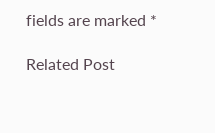fields are marked *

Related Post